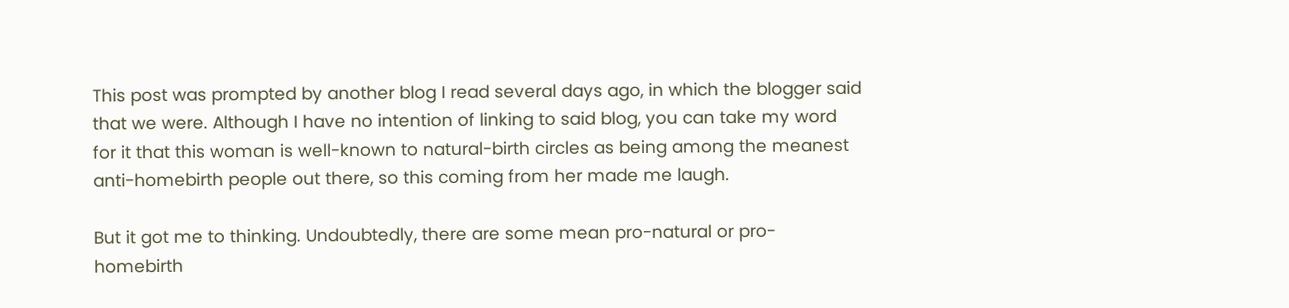This post was prompted by another blog I read several days ago, in which the blogger said that we were. Although I have no intention of linking to said blog, you can take my word for it that this woman is well-known to natural-birth circles as being among the meanest anti-homebirth people out there, so this coming from her made me laugh.

But it got me to thinking. Undoubtedly, there are some mean pro-natural or pro-homebirth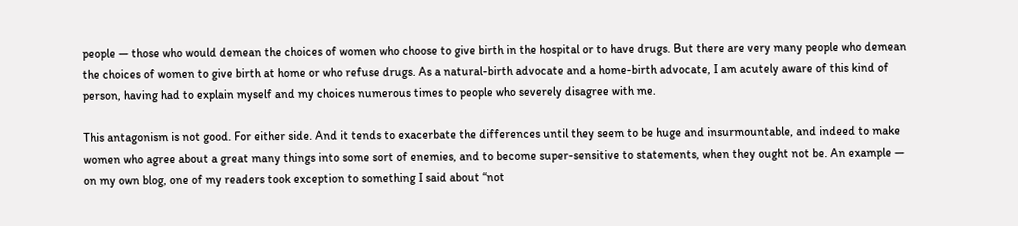people — those who would demean the choices of women who choose to give birth in the hospital or to have drugs. But there are very many people who demean the choices of women to give birth at home or who refuse drugs. As a natural-birth advocate and a home-birth advocate, I am acutely aware of this kind of person, having had to explain myself and my choices numerous times to people who severely disagree with me.

This antagonism is not good. For either side. And it tends to exacerbate the differences until they seem to be huge and insurmountable, and indeed to make women who agree about a great many things into some sort of enemies, and to become super-sensitive to statements, when they ought not be. An example — on my own blog, one of my readers took exception to something I said about “not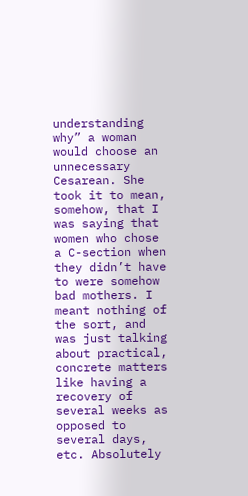understanding why” a woman would choose an unnecessary Cesarean. She took it to mean, somehow, that I was saying that women who chose a C-section when they didn’t have to were somehow bad mothers. I meant nothing of the sort, and was just talking about practical, concrete matters like having a recovery of several weeks as opposed to several days, etc. Absolutely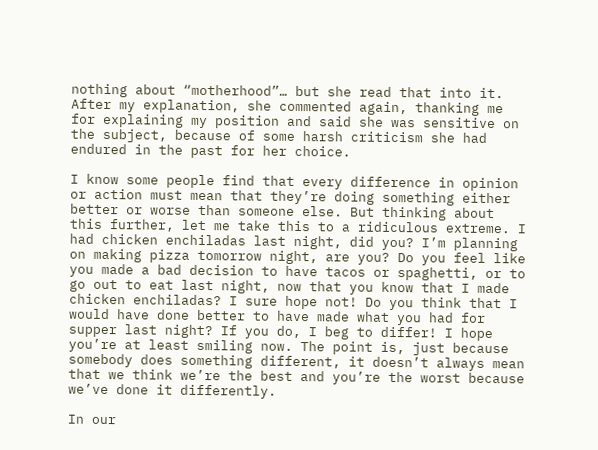nothing about “motherhood”… but she read that into it. After my explanation, she commented again, thanking me for explaining my position and said she was sensitive on the subject, because of some harsh criticism she had endured in the past for her choice.

I know some people find that every difference in opinion or action must mean that they’re doing something either better or worse than someone else. But thinking about this further, let me take this to a ridiculous extreme. I had chicken enchiladas last night, did you? I’m planning on making pizza tomorrow night, are you? Do you feel like you made a bad decision to have tacos or spaghetti, or to go out to eat last night, now that you know that I made chicken enchiladas? I sure hope not! Do you think that I would have done better to have made what you had for supper last night? If you do, I beg to differ! I hope you’re at least smiling now. The point is, just because somebody does something different, it doesn’t always mean that we think we’re the best and you’re the worst because we’ve done it differently.

In our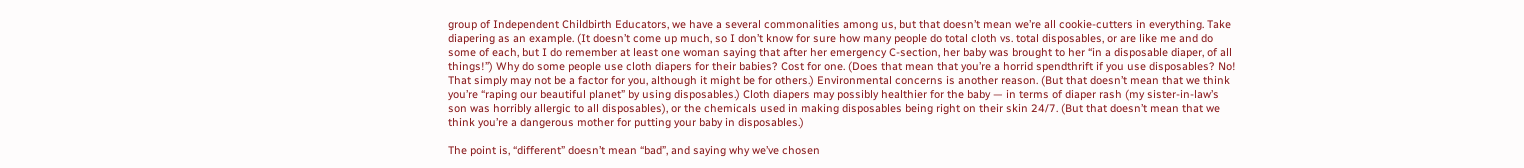group of Independent Childbirth Educators, we have a several commonalities among us, but that doesn’t mean we’re all cookie-cutters in everything. Take diapering as an example. (It doesn’t come up much, so I don’t know for sure how many people do total cloth vs. total disposables, or are like me and do some of each, but I do remember at least one woman saying that after her emergency C-section, her baby was brought to her “in a disposable diaper, of all things!”) Why do some people use cloth diapers for their babies? Cost for one. (Does that mean that you’re a horrid spendthrift if you use disposables? No! That simply may not be a factor for you, although it might be for others.) Environmental concerns is another reason. (But that doesn’t mean that we think you’re “raping our beautiful planet” by using disposables.) Cloth diapers may possibly healthier for the baby — in terms of diaper rash (my sister-in-law’s son was horribly allergic to all disposables), or the chemicals used in making disposables being right on their skin 24/7. (But that doesn’t mean that we think you’re a dangerous mother for putting your baby in disposables.)

The point is, “different” doesn’t mean “bad”, and saying why we’ve chosen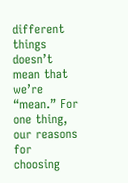different things doesn’t mean that we’re “mean.” For one thing, our reasons for choosing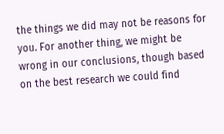the things we did may not be reasons for you. For another thing, we might be wrong in our conclusions, though based on the best research we could find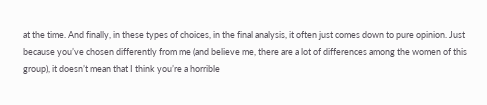at the time. And finally, in these types of choices, in the final analysis, it often just comes down to pure opinion. Just because you’ve chosen differently from me (and believe me, there are a lot of differences among the women of this group), it doesn’t mean that I think you’re a horrible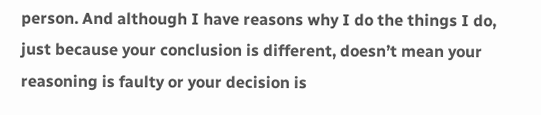person. And although I have reasons why I do the things I do, just because your conclusion is different, doesn’t mean your reasoning is faulty or your decision is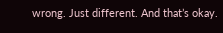wrong. Just different. And that’s okay.